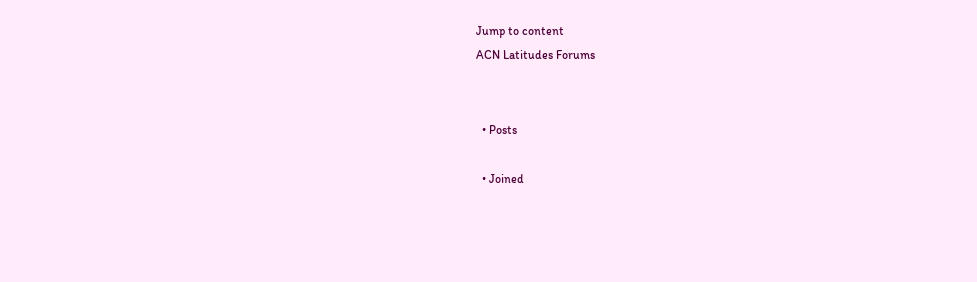Jump to content
ACN Latitudes Forums


  • Posts

  • Joined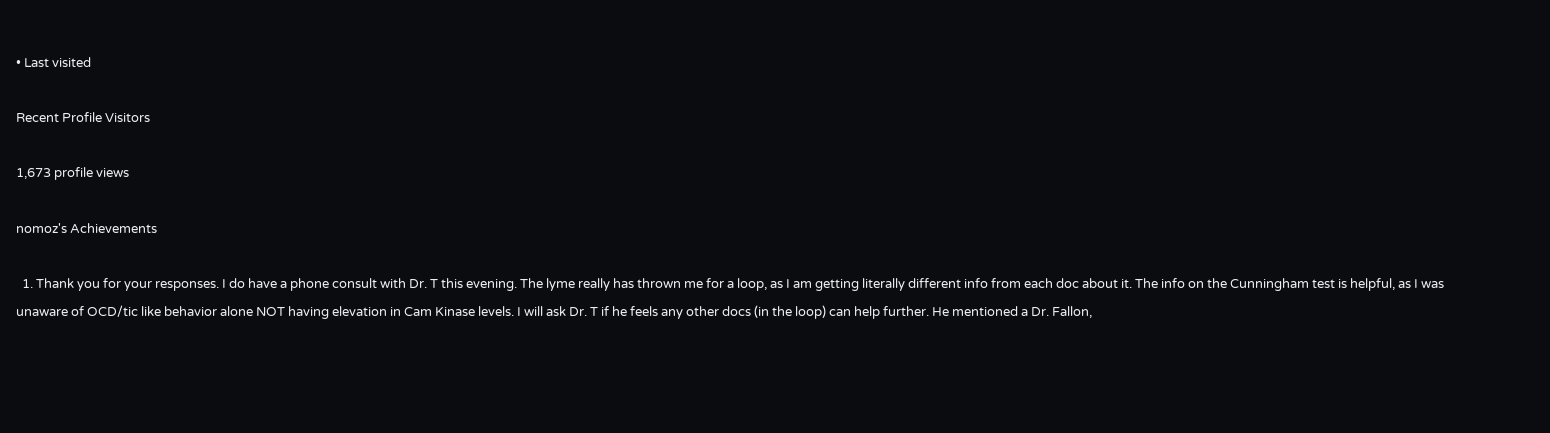• Last visited

Recent Profile Visitors

1,673 profile views

nomoz's Achievements

  1. Thank you for your responses. I do have a phone consult with Dr. T this evening. The lyme really has thrown me for a loop, as I am getting literally different info from each doc about it. The info on the Cunningham test is helpful, as I was unaware of OCD/tic like behavior alone NOT having elevation in Cam Kinase levels. I will ask Dr. T if he feels any other docs (in the loop) can help further. He mentioned a Dr. Fallon,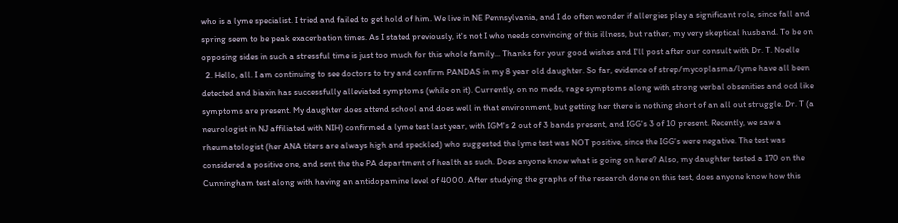who is a lyme specialist. I tried and failed to get hold of him. We live in NE Pennsylvania, and I do often wonder if allergies play a significant role, since fall and spring seem to be peak exacerbation times. As I stated previously, it's not I who needs convincing of this illness, but rather, my very skeptical husband. To be on opposing sides in such a stressful time is just too much for this whole family... Thanks for your good wishes and I'll post after our consult with Dr. T. Noelle
  2. Hello, all. I am continuing to see doctors to try and confirm PANDAS in my 8 year old daughter. So far, evidence of strep/mycoplasma/lyme have all been detected and biaxin has successfully alleviated symptoms (while on it). Currently, on no meds, rage symptoms along with strong verbal obsenities and ocd like symptoms are present. My daughter does attend school and does well in that environment, but getting her there is nothing short of an all out struggle. Dr. T (a neurologist in NJ affiliated with NIH) confirmed a lyme test last year, with IGM's 2 out of 3 bands present, and IGG's 3 of 10 present. Recently, we saw a rheumatologist (her ANA titers are always high and speckled) who suggested the lyme test was NOT positive, since the IGG's were negative. The test was considered a positive one, and sent the the PA department of health as such. Does anyone know what is going on here? Also, my daughter tested a 170 on the Cunningham test along with having an antidopamine level of 4000. After studying the graphs of the research done on this test, does anyone know how this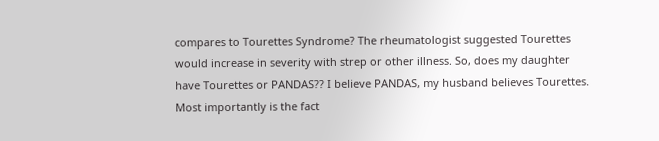compares to Tourettes Syndrome? The rheumatologist suggested Tourettes would increase in severity with strep or other illness. So, does my daughter have Tourettes or PANDAS?? I believe PANDAS, my husband believes Tourettes. Most importantly is the fact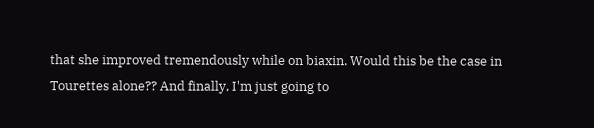that she improved tremendously while on biaxin. Would this be the case in Tourettes alone?? And finally, I'm just going to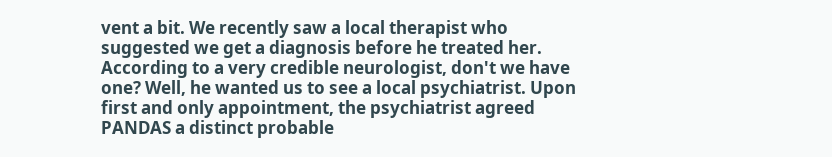vent a bit. We recently saw a local therapist who suggested we get a diagnosis before he treated her. According to a very credible neurologist, don't we have one? Well, he wanted us to see a local psychiatrist. Upon first and only appointment, the psychiatrist agreed PANDAS a distinct probable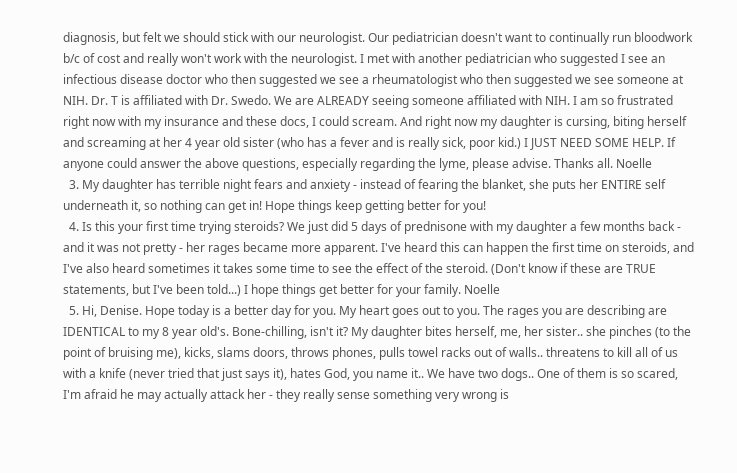diagnosis, but felt we should stick with our neurologist. Our pediatrician doesn't want to continually run bloodwork b/c of cost and really won't work with the neurologist. I met with another pediatrician who suggested I see an infectious disease doctor who then suggested we see a rheumatologist who then suggested we see someone at NIH. Dr. T is affiliated with Dr. Swedo. We are ALREADY seeing someone affiliated with NIH. I am so frustrated right now with my insurance and these docs, I could scream. And right now my daughter is cursing, biting herself and screaming at her 4 year old sister (who has a fever and is really sick, poor kid.) I JUST NEED SOME HELP. If anyone could answer the above questions, especially regarding the lyme, please advise. Thanks all. Noelle
  3. My daughter has terrible night fears and anxiety - instead of fearing the blanket, she puts her ENTIRE self underneath it, so nothing can get in! Hope things keep getting better for you!
  4. Is this your first time trying steroids? We just did 5 days of prednisone with my daughter a few months back - and it was not pretty - her rages became more apparent. I've heard this can happen the first time on steroids, and I've also heard sometimes it takes some time to see the effect of the steroid. (Don't know if these are TRUE statements, but I've been told...) I hope things get better for your family. Noelle
  5. Hi, Denise. Hope today is a better day for you. My heart goes out to you. The rages you are describing are IDENTICAL to my 8 year old's. Bone-chilling, isn't it? My daughter bites herself, me, her sister.. she pinches (to the point of bruising me), kicks, slams doors, throws phones, pulls towel racks out of walls.. threatens to kill all of us with a knife (never tried that just says it), hates God, you name it.. We have two dogs.. One of them is so scared, I'm afraid he may actually attack her - they really sense something very wrong is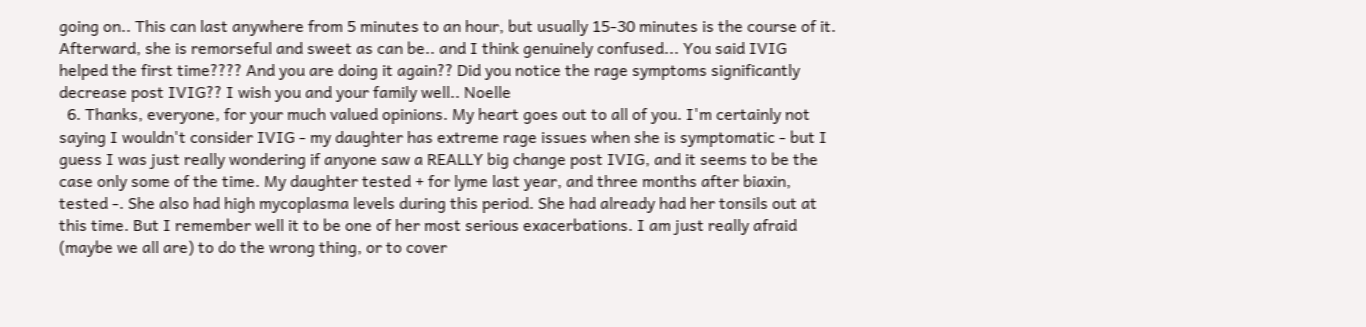going on.. This can last anywhere from 5 minutes to an hour, but usually 15-30 minutes is the course of it. Afterward, she is remorseful and sweet as can be.. and I think genuinely confused... You said IVIG helped the first time???? And you are doing it again?? Did you notice the rage symptoms significantly decrease post IVIG?? I wish you and your family well.. Noelle
  6. Thanks, everyone, for your much valued opinions. My heart goes out to all of you. I'm certainly not saying I wouldn't consider IVIG - my daughter has extreme rage issues when she is symptomatic - but I guess I was just really wondering if anyone saw a REALLY big change post IVIG, and it seems to be the case only some of the time. My daughter tested + for lyme last year, and three months after biaxin, tested -. She also had high mycoplasma levels during this period. She had already had her tonsils out at this time. But I remember well it to be one of her most serious exacerbations. I am just really afraid (maybe we all are) to do the wrong thing, or to cover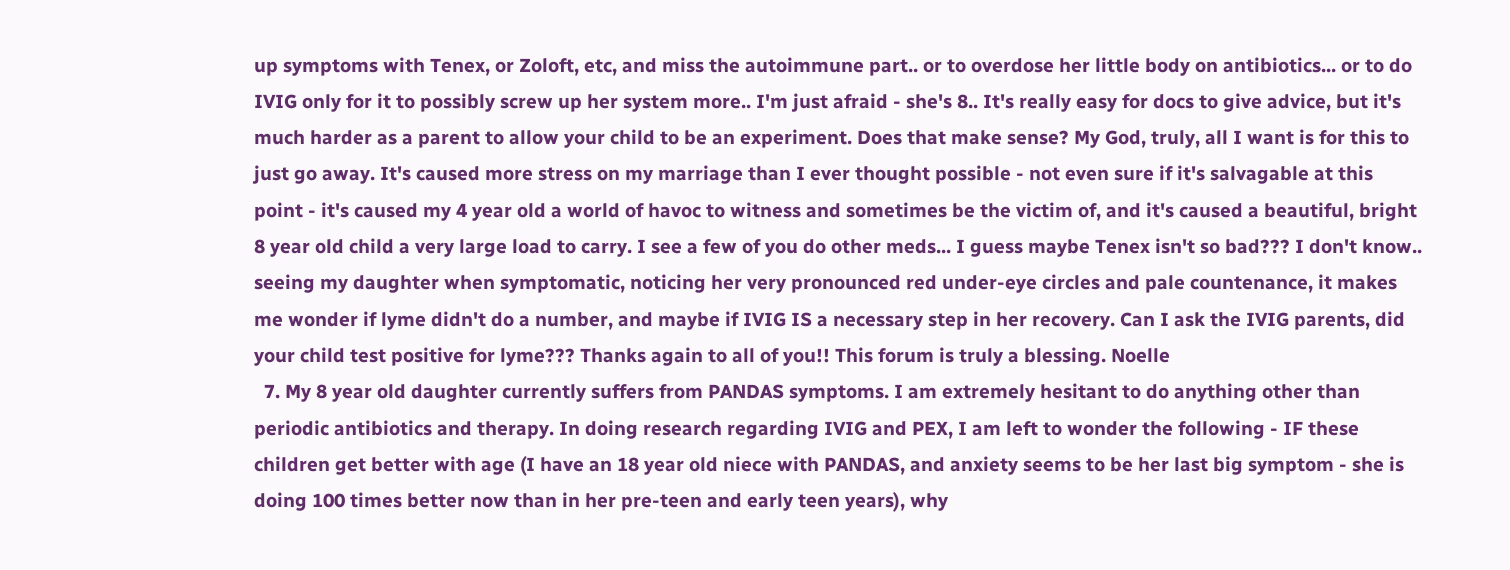up symptoms with Tenex, or Zoloft, etc, and miss the autoimmune part.. or to overdose her little body on antibiotics... or to do IVIG only for it to possibly screw up her system more.. I'm just afraid - she's 8.. It's really easy for docs to give advice, but it's much harder as a parent to allow your child to be an experiment. Does that make sense? My God, truly, all I want is for this to just go away. It's caused more stress on my marriage than I ever thought possible - not even sure if it's salvagable at this point - it's caused my 4 year old a world of havoc to witness and sometimes be the victim of, and it's caused a beautiful, bright 8 year old child a very large load to carry. I see a few of you do other meds... I guess maybe Tenex isn't so bad??? I don't know.. seeing my daughter when symptomatic, noticing her very pronounced red under-eye circles and pale countenance, it makes me wonder if lyme didn't do a number, and maybe if IVIG IS a necessary step in her recovery. Can I ask the IVIG parents, did your child test positive for lyme??? Thanks again to all of you!! This forum is truly a blessing. Noelle
  7. My 8 year old daughter currently suffers from PANDAS symptoms. I am extremely hesitant to do anything other than periodic antibiotics and therapy. In doing research regarding IVIG and PEX, I am left to wonder the following - IF these children get better with age (I have an 18 year old niece with PANDAS, and anxiety seems to be her last big symptom - she is doing 100 times better now than in her pre-teen and early teen years), why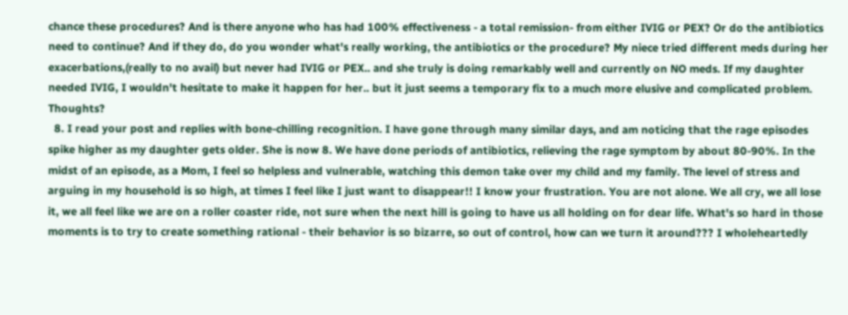chance these procedures? And is there anyone who has had 100% effectiveness - a total remission- from either IVIG or PEX? Or do the antibiotics need to continue? And if they do, do you wonder what's really working, the antibiotics or the procedure? My niece tried different meds during her exacerbations,(really to no avail) but never had IVIG or PEX.. and she truly is doing remarkably well and currently on NO meds. If my daughter needed IVIG, I wouldn't hesitate to make it happen for her.. but it just seems a temporary fix to a much more elusive and complicated problem. Thoughts?
  8. I read your post and replies with bone-chilling recognition. I have gone through many similar days, and am noticing that the rage episodes spike higher as my daughter gets older. She is now 8. We have done periods of antibiotics, relieving the rage symptom by about 80-90%. In the midst of an episode, as a Mom, I feel so helpless and vulnerable, watching this demon take over my child and my family. The level of stress and arguing in my household is so high, at times I feel like I just want to disappear!! I know your frustration. You are not alone. We all cry, we all lose it, we all feel like we are on a roller coaster ride, not sure when the next hill is going to have us all holding on for dear life. What's so hard in those moments is to try to create something rational - their behavior is so bizarre, so out of control, how can we turn it around??? I wholeheartedly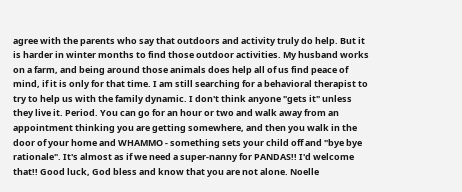agree with the parents who say that outdoors and activity truly do help. But it is harder in winter months to find those outdoor activities. My husband works on a farm, and being around those animals does help all of us find peace of mind, if it is only for that time. I am still searching for a behavioral therapist to try to help us with the family dynamic. I don't think anyone "gets it" unless they live it. Period. You can go for an hour or two and walk away from an appointment thinking you are getting somewhere, and then you walk in the door of your home and WHAMMO - something sets your child off and "bye bye rationale". It's almost as if we need a super-nanny for PANDAS!! I'd welcome that!! Good luck, God bless and know that you are not alone. Noelle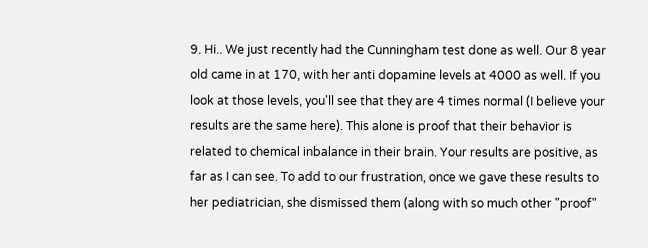9. Hi.. We just recently had the Cunningham test done as well. Our 8 year old came in at 170, with her anti dopamine levels at 4000 as well. If you look at those levels, you'll see that they are 4 times normal (I believe your results are the same here). This alone is proof that their behavior is related to chemical inbalance in their brain. Your results are positive, as far as I can see. To add to our frustration, once we gave these results to her pediatrician, she dismissed them (along with so much other "proof"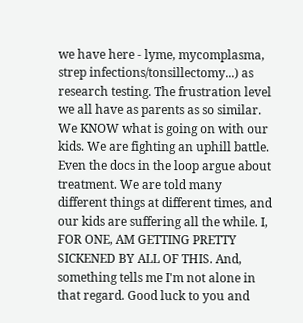we have here - lyme, mycomplasma, strep infections/tonsillectomy...) as research testing. The frustration level we all have as parents as so similar. We KNOW what is going on with our kids. We are fighting an uphill battle. Even the docs in the loop argue about treatment. We are told many different things at different times, and our kids are suffering all the while. I, FOR ONE, AM GETTING PRETTY SICKENED BY ALL OF THIS. And, something tells me I'm not alone in that regard. Good luck to you and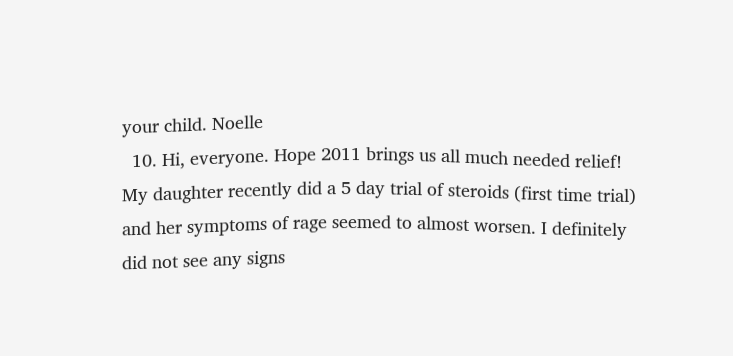your child. Noelle
  10. Hi, everyone. Hope 2011 brings us all much needed relief! My daughter recently did a 5 day trial of steroids (first time trial) and her symptoms of rage seemed to almost worsen. I definitely did not see any signs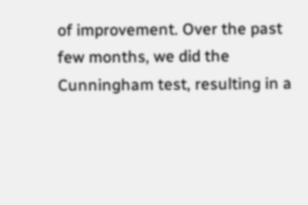of improvement. Over the past few months, we did the Cunningham test, resulting in a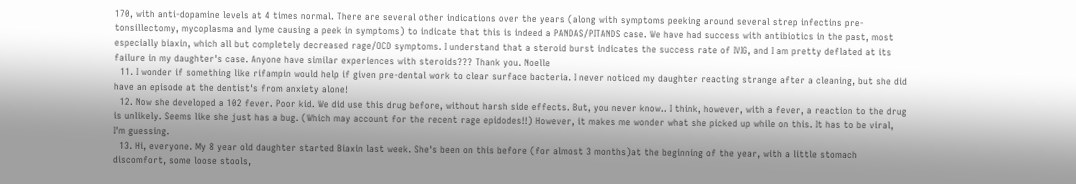170, with anti-dopamine levels at 4 times normal. There are several other indications over the years (along with symptoms peeking around several strep infectins pre-tonsillectomy, mycoplasma and lyme causing a peek in symptoms) to indicate that this is indeed a PANDAS/PITANDS case. We have had success with antibiotics in the past, most especially biaxin, which all but completely decreased rage/OCD symptoms. I understand that a steroid burst indicates the success rate of IVIG, and I am pretty deflated at its failure in my daughter's case. Anyone have similar experiences with steroids??? Thank you. Noelle
  11. I wonder if something like rifampin would help if given pre-dental work to clear surface bacteria. I never noticed my daughter reacting strange after a cleaning, but she did have an episode at the dentist's from anxiety alone!
  12. Now she developed a 102 fever. Poor kid. We did use this drug before, without harsh side effects. But, you never know.. I think, however, with a fever, a reaction to the drug is unlikely. Seems like she just has a bug. (Which may account for the recent rage epidodes!!) However, it makes me wonder what she picked up while on this. It has to be viral, I'm guessing.
  13. Hi, everyone. My 8 year old daughter started Biaxin last week. She's been on this before (for almost 3 months)at the beginning of the year, with a little stomach discomfort, some loose stools,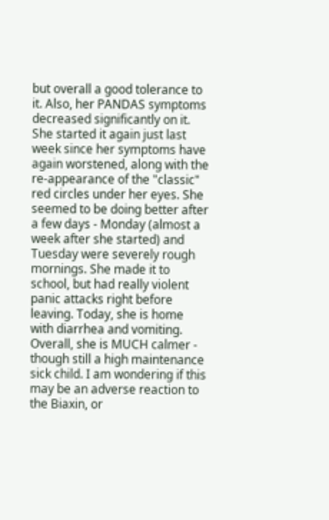but overall a good tolerance to it. Also, her PANDAS symptoms decreased significantly on it. She started it again just last week since her symptoms have again worstened, along with the re-appearance of the "classic" red circles under her eyes. She seemed to be doing better after a few days - Monday (almost a week after she started) and Tuesday were severely rough mornings. She made it to school, but had really violent panic attacks right before leaving. Today, she is home with diarrhea and vomiting. Overall, she is MUCH calmer - though still a high maintenance sick child. I am wondering if this may be an adverse reaction to the Biaxin, or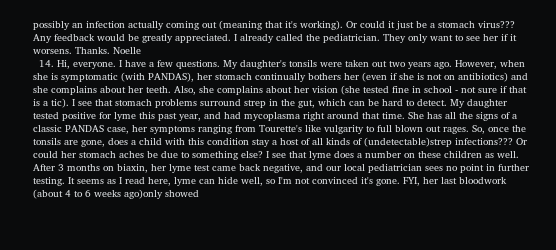possibly an infection actually coming out (meaning that it's working). Or could it just be a stomach virus??? Any feedback would be greatly appreciated. I already called the pediatrician. They only want to see her if it worsens. Thanks. Noelle
  14. Hi, everyone. I have a few questions. My daughter's tonsils were taken out two years ago. However, when she is symptomatic (with PANDAS), her stomach continually bothers her (even if she is not on antibiotics) and she complains about her teeth. Also, she complains about her vision (she tested fine in school - not sure if that is a tic). I see that stomach problems surround strep in the gut, which can be hard to detect. My daughter tested positive for lyme this past year, and had mycoplasma right around that time. She has all the signs of a classic PANDAS case, her symptoms ranging from Tourette's like vulgarity to full blown out rages. So, once the tonsils are gone, does a child with this condition stay a host of all kinds of (undetectable)strep infections??? Or could her stomach aches be due to something else? I see that lyme does a number on these children as well. After 3 months on biaxin, her lyme test came back negative, and our local pediatrician sees no point in further testing. It seems as I read here, lyme can hide well, so I'm not convinced it's gone. FYI, her last bloodwork (about 4 to 6 weeks ago)only showed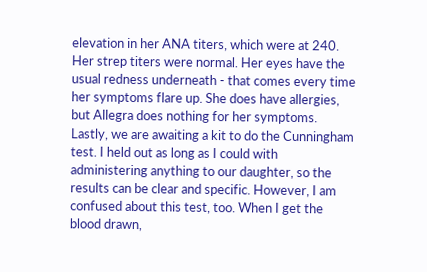elevation in her ANA titers, which were at 240. Her strep titers were normal. Her eyes have the usual redness underneath - that comes every time her symptoms flare up. She does have allergies, but Allegra does nothing for her symptoms. Lastly, we are awaiting a kit to do the Cunningham test. I held out as long as I could with administering anything to our daughter, so the results can be clear and specific. However, I am confused about this test, too. When I get the blood drawn,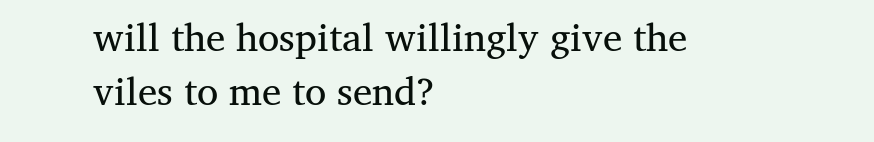will the hospital willingly give the viles to me to send?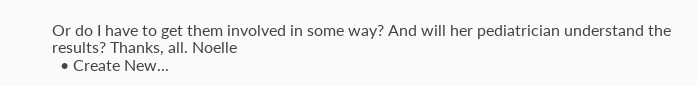Or do I have to get them involved in some way? And will her pediatrician understand the results? Thanks, all. Noelle
  • Create New...